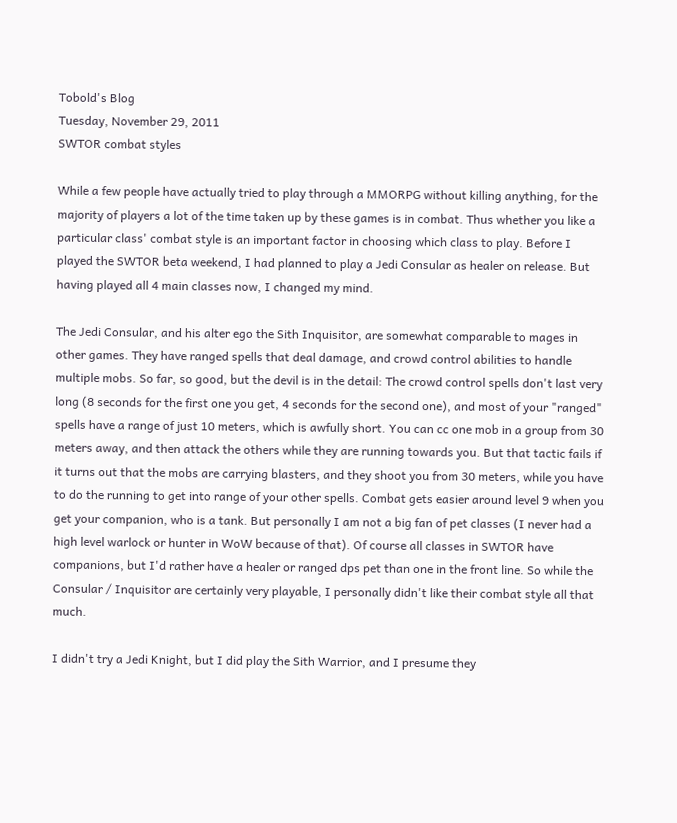Tobold's Blog
Tuesday, November 29, 2011
SWTOR combat styles

While a few people have actually tried to play through a MMORPG without killing anything, for the majority of players a lot of the time taken up by these games is in combat. Thus whether you like a particular class' combat style is an important factor in choosing which class to play. Before I played the SWTOR beta weekend, I had planned to play a Jedi Consular as healer on release. But having played all 4 main classes now, I changed my mind.

The Jedi Consular, and his alter ego the Sith Inquisitor, are somewhat comparable to mages in other games. They have ranged spells that deal damage, and crowd control abilities to handle multiple mobs. So far, so good, but the devil is in the detail: The crowd control spells don't last very long (8 seconds for the first one you get, 4 seconds for the second one), and most of your "ranged" spells have a range of just 10 meters, which is awfully short. You can cc one mob in a group from 30 meters away, and then attack the others while they are running towards you. But that tactic fails if it turns out that the mobs are carrying blasters, and they shoot you from 30 meters, while you have to do the running to get into range of your other spells. Combat gets easier around level 9 when you get your companion, who is a tank. But personally I am not a big fan of pet classes (I never had a high level warlock or hunter in WoW because of that). Of course all classes in SWTOR have companions, but I'd rather have a healer or ranged dps pet than one in the front line. So while the Consular / Inquisitor are certainly very playable, I personally didn't like their combat style all that much.

I didn't try a Jedi Knight, but I did play the Sith Warrior, and I presume they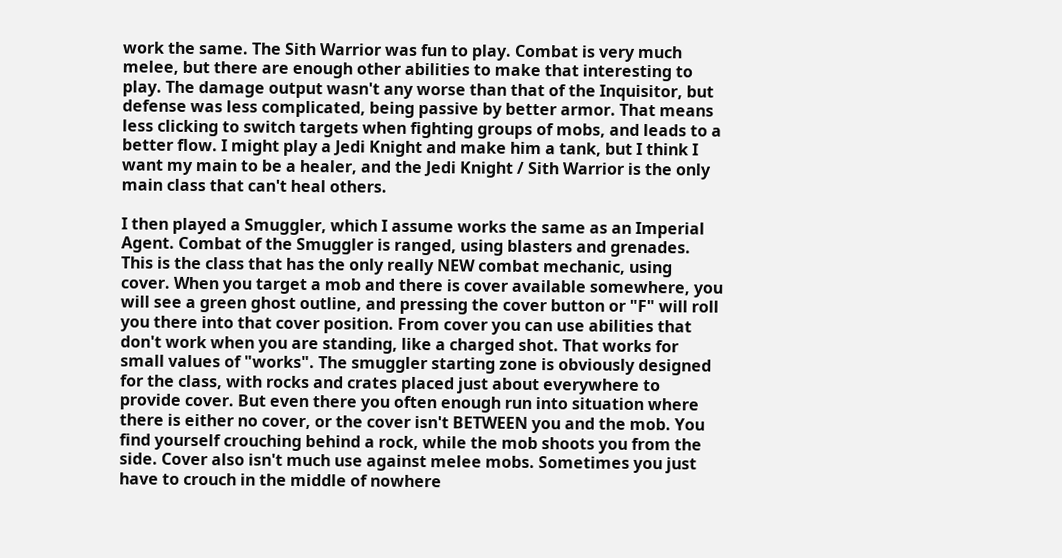work the same. The Sith Warrior was fun to play. Combat is very much melee, but there are enough other abilities to make that interesting to play. The damage output wasn't any worse than that of the Inquisitor, but defense was less complicated, being passive by better armor. That means less clicking to switch targets when fighting groups of mobs, and leads to a better flow. I might play a Jedi Knight and make him a tank, but I think I want my main to be a healer, and the Jedi Knight / Sith Warrior is the only main class that can't heal others.

I then played a Smuggler, which I assume works the same as an Imperial Agent. Combat of the Smuggler is ranged, using blasters and grenades. This is the class that has the only really NEW combat mechanic, using cover. When you target a mob and there is cover available somewhere, you will see a green ghost outline, and pressing the cover button or "F" will roll you there into that cover position. From cover you can use abilities that don't work when you are standing, like a charged shot. That works for small values of "works". The smuggler starting zone is obviously designed for the class, with rocks and crates placed just about everywhere to provide cover. But even there you often enough run into situation where there is either no cover, or the cover isn't BETWEEN you and the mob. You find yourself crouching behind a rock, while the mob shoots you from the side. Cover also isn't much use against melee mobs. Sometimes you just have to crouch in the middle of nowhere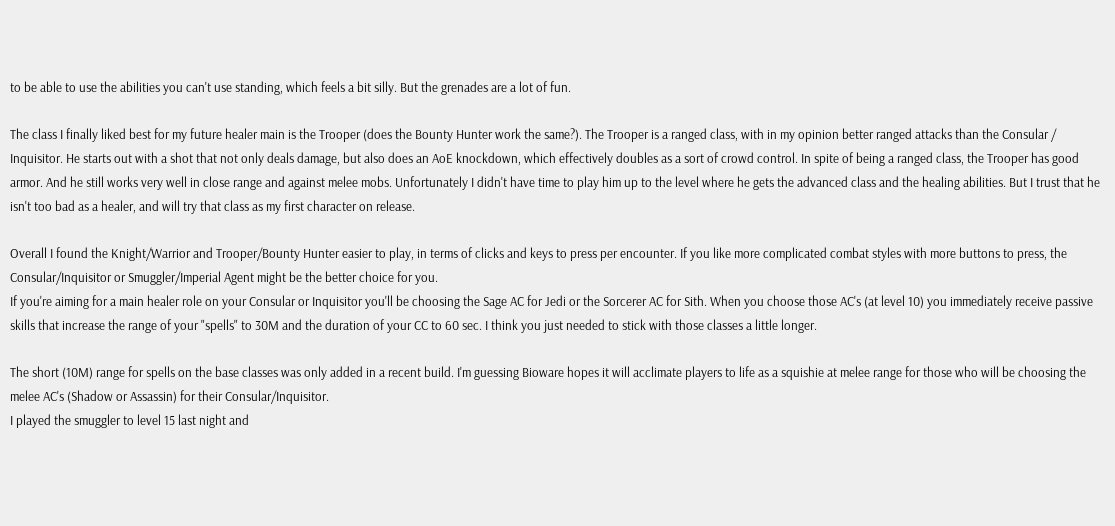to be able to use the abilities you can't use standing, which feels a bit silly. But the grenades are a lot of fun.

The class I finally liked best for my future healer main is the Trooper (does the Bounty Hunter work the same?). The Trooper is a ranged class, with in my opinion better ranged attacks than the Consular / Inquisitor. He starts out with a shot that not only deals damage, but also does an AoE knockdown, which effectively doubles as a sort of crowd control. In spite of being a ranged class, the Trooper has good armor. And he still works very well in close range and against melee mobs. Unfortunately I didn't have time to play him up to the level where he gets the advanced class and the healing abilities. But I trust that he isn't too bad as a healer, and will try that class as my first character on release.

Overall I found the Knight/Warrior and Trooper/Bounty Hunter easier to play, in terms of clicks and keys to press per encounter. If you like more complicated combat styles with more buttons to press, the Consular/Inquisitor or Smuggler/Imperial Agent might be the better choice for you.
If you're aiming for a main healer role on your Consular or Inquisitor you'll be choosing the Sage AC for Jedi or the Sorcerer AC for Sith. When you choose those AC's (at level 10) you immediately receive passive skills that increase the range of your "spells" to 30M and the duration of your CC to 60 sec. I think you just needed to stick with those classes a little longer.

The short (10M) range for spells on the base classes was only added in a recent build. I'm guessing Bioware hopes it will acclimate players to life as a squishie at melee range for those who will be choosing the melee AC's (Shadow or Assassin) for their Consular/Inquisitor.
I played the smuggler to level 15 last night and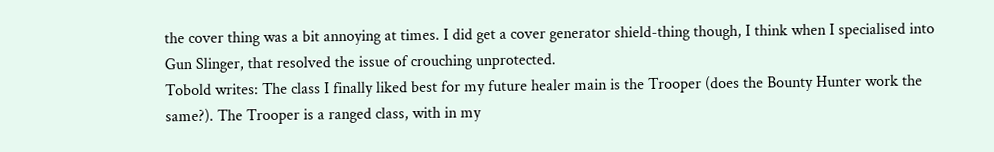the cover thing was a bit annoying at times. I did get a cover generator shield-thing though, I think when I specialised into Gun Slinger, that resolved the issue of crouching unprotected.
Tobold writes: The class I finally liked best for my future healer main is the Trooper (does the Bounty Hunter work the same?). The Trooper is a ranged class, with in my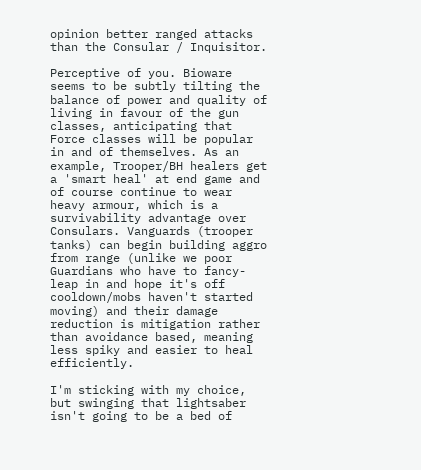opinion better ranged attacks than the Consular / Inquisitor.

Perceptive of you. Bioware seems to be subtly tilting the balance of power and quality of living in favour of the gun classes, anticipating that Force classes will be popular in and of themselves. As an example, Trooper/BH healers get a 'smart heal' at end game and of course continue to wear heavy armour, which is a survivability advantage over Consulars. Vanguards (trooper tanks) can begin building aggro from range (unlike we poor Guardians who have to fancy-leap in and hope it's off cooldown/mobs haven't started moving) and their damage reduction is mitigation rather than avoidance based, meaning less spiky and easier to heal efficiently.

I'm sticking with my choice, but swinging that lightsaber isn't going to be a bed of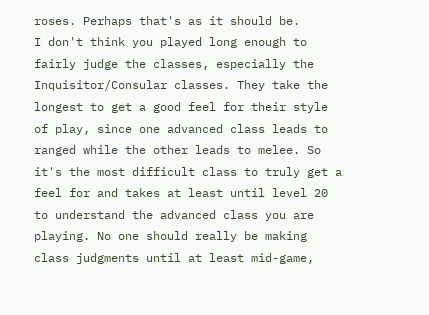roses. Perhaps that's as it should be.
I don't think you played long enough to fairly judge the classes, especially the Inquisitor/Consular classes. They take the longest to get a good feel for their style of play, since one advanced class leads to ranged while the other leads to melee. So it's the most difficult class to truly get a feel for and takes at least until level 20 to understand the advanced class you are playing. No one should really be making class judgments until at least mid-game,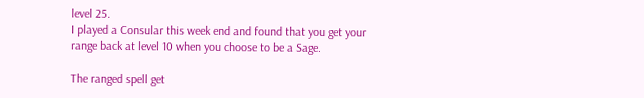level 25.
I played a Consular this week end and found that you get your range back at level 10 when you choose to be a Sage.

The ranged spell get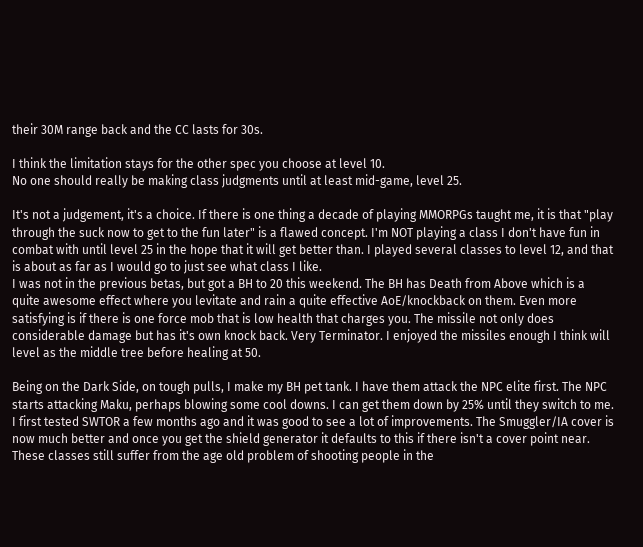their 30M range back and the CC lasts for 30s.

I think the limitation stays for the other spec you choose at level 10.
No one should really be making class judgments until at least mid-game, level 25.

It's not a judgement, it's a choice. If there is one thing a decade of playing MMORPGs taught me, it is that "play through the suck now to get to the fun later" is a flawed concept. I'm NOT playing a class I don't have fun in combat with until level 25 in the hope that it will get better than. I played several classes to level 12, and that is about as far as I would go to just see what class I like.
I was not in the previous betas, but got a BH to 20 this weekend. The BH has Death from Above which is a quite awesome effect where you levitate and rain a quite effective AoE/knockback on them. Even more satisfying is if there is one force mob that is low health that charges you. The missile not only does considerable damage but has it's own knock back. Very Terminator. I enjoyed the missiles enough I think will level as the middle tree before healing at 50.

Being on the Dark Side, on tough pulls, I make my BH pet tank. I have them attack the NPC elite first. The NPC starts attacking Maku, perhaps blowing some cool downs. I can get them down by 25% until they switch to me.
I first tested SWTOR a few months ago and it was good to see a lot of improvements. The Smuggler/IA cover is now much better and once you get the shield generator it defaults to this if there isn't a cover point near. These classes still suffer from the age old problem of shooting people in the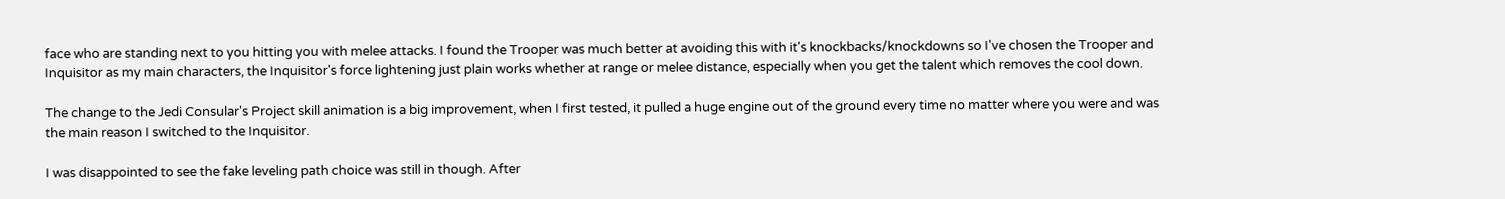face who are standing next to you hitting you with melee attacks. I found the Trooper was much better at avoiding this with it's knockbacks/knockdowns so I've chosen the Trooper and Inquisitor as my main characters, the Inquisitor's force lightening just plain works whether at range or melee distance, especially when you get the talent which removes the cool down.

The change to the Jedi Consular's Project skill animation is a big improvement, when I first tested, it pulled a huge engine out of the ground every time no matter where you were and was the main reason I switched to the Inquisitor.

I was disappointed to see the fake leveling path choice was still in though. After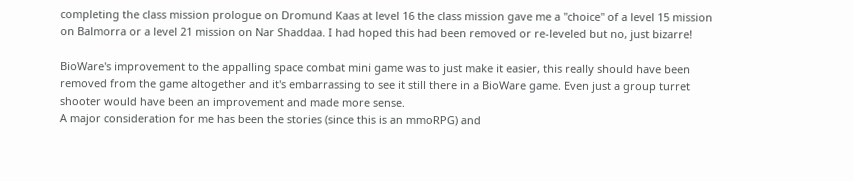completing the class mission prologue on Dromund Kaas at level 16 the class mission gave me a "choice" of a level 15 mission on Balmorra or a level 21 mission on Nar Shaddaa. I had hoped this had been removed or re-leveled but no, just bizarre!

BioWare's improvement to the appalling space combat mini game was to just make it easier, this really should have been removed from the game altogether and it's embarrassing to see it still there in a BioWare game. Even just a group turret shooter would have been an improvement and made more sense.
A major consideration for me has been the stories (since this is an mmoRPG) and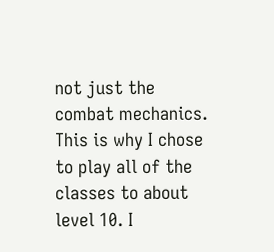not just the combat mechanics. This is why I chose to play all of the classes to about level 10. I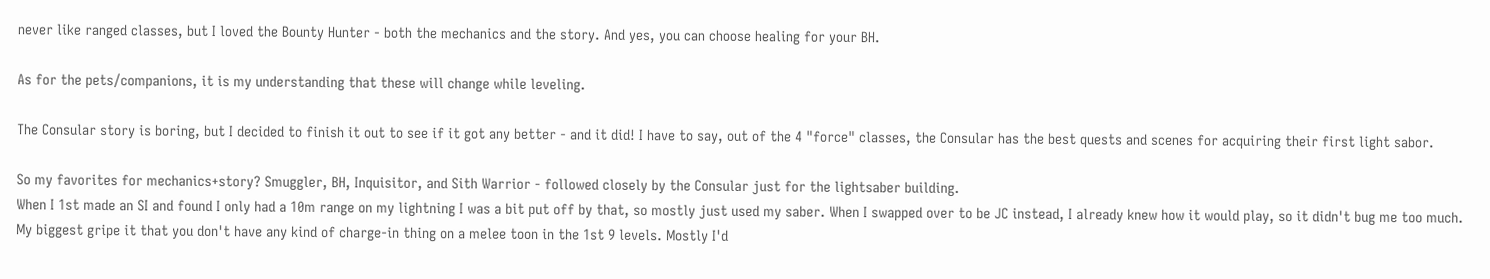never like ranged classes, but I loved the Bounty Hunter - both the mechanics and the story. And yes, you can choose healing for your BH.

As for the pets/companions, it is my understanding that these will change while leveling.

The Consular story is boring, but I decided to finish it out to see if it got any better - and it did! I have to say, out of the 4 "force" classes, the Consular has the best quests and scenes for acquiring their first light sabor.

So my favorites for mechanics+story? Smuggler, BH, Inquisitor, and Sith Warrior - followed closely by the Consular just for the lightsaber building.
When I 1st made an SI and found I only had a 10m range on my lightning I was a bit put off by that, so mostly just used my saber. When I swapped over to be JC instead, I already knew how it would play, so it didn't bug me too much. My biggest gripe it that you don't have any kind of charge-in thing on a melee toon in the 1st 9 levels. Mostly I'd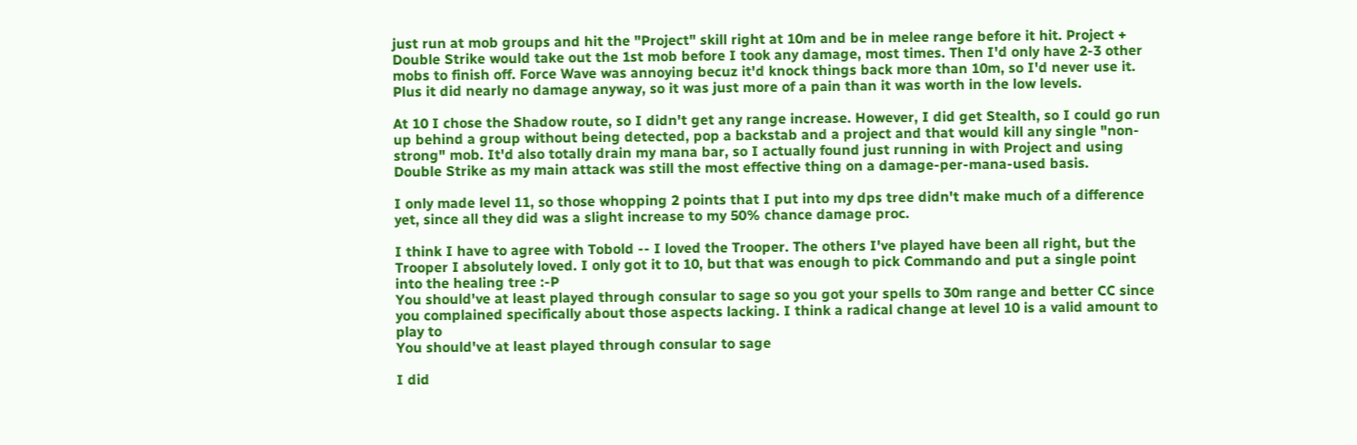just run at mob groups and hit the "Project" skill right at 10m and be in melee range before it hit. Project + Double Strike would take out the 1st mob before I took any damage, most times. Then I'd only have 2-3 other mobs to finish off. Force Wave was annoying becuz it'd knock things back more than 10m, so I'd never use it. Plus it did nearly no damage anyway, so it was just more of a pain than it was worth in the low levels.

At 10 I chose the Shadow route, so I didn't get any range increase. However, I did get Stealth, so I could go run up behind a group without being detected, pop a backstab and a project and that would kill any single "non-strong" mob. It'd also totally drain my mana bar, so I actually found just running in with Project and using Double Strike as my main attack was still the most effective thing on a damage-per-mana-used basis.

I only made level 11, so those whopping 2 points that I put into my dps tree didn't make much of a difference yet, since all they did was a slight increase to my 50% chance damage proc.

I think I have to agree with Tobold -- I loved the Trooper. The others I've played have been all right, but the Trooper I absolutely loved. I only got it to 10, but that was enough to pick Commando and put a single point into the healing tree :-P
You should've at least played through consular to sage so you got your spells to 30m range and better CC since you complained specifically about those aspects lacking. I think a radical change at level 10 is a valid amount to play to
You should've at least played through consular to sage

I did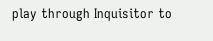play through Inquisitor to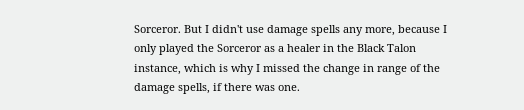Sorceror. But I didn't use damage spells any more, because I only played the Sorceror as a healer in the Black Talon instance, which is why I missed the change in range of the damage spells, if there was one.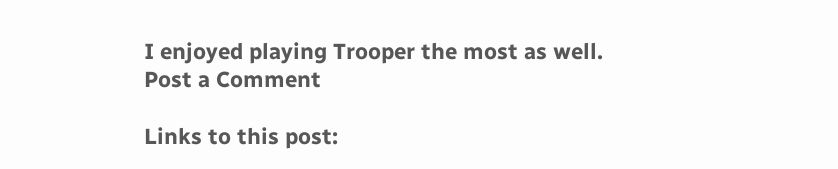I enjoyed playing Trooper the most as well.
Post a Comment

Links to this post: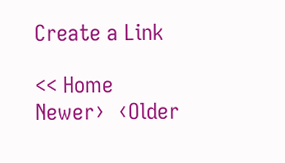Create a Link

<< Home
Newer›  ‹Older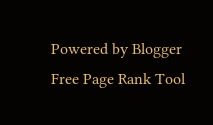Powered by Blogger   Free Page Rank Tool